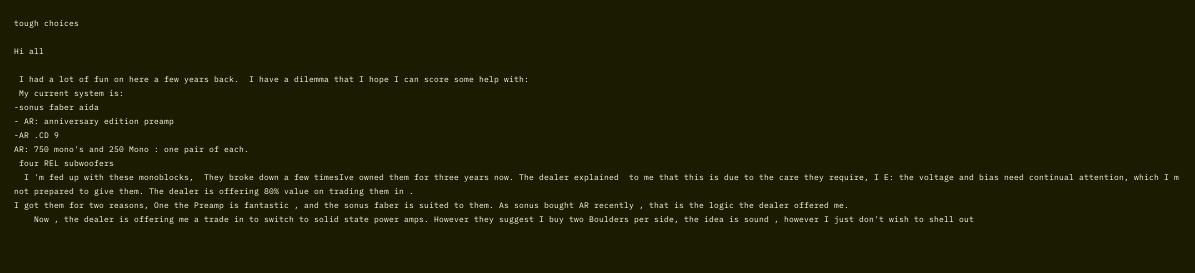tough choices

Hi all

 I had a lot of fun on here a few years back.  I have a dilemma that I hope I can score some help with:
 My current system is:
-sonus faber aida
- AR: anniversary edition preamp
-AR .CD 9
AR: 750 mono's and 250 Mono : one pair of each.
 four REL subwoofers
  I 'm fed up with these monoblocks,  They broke down a few timesIve owned them for three years now. The dealer explained  to me that this is due to the care they require, I E: the voltage and bias need continual attention, which I m not prepared to give them. The dealer is offering 80% value on trading them in .
I got them for two reasons, One the Preamp is fantastic , and the sonus faber is suited to them. As sonus bought AR recently , that is the logic the dealer offered me.
    Now , the dealer is offering me a trade in to switch to solid state power amps. However they suggest I buy two Boulders per side, the idea is sound , however I just don't wish to shell out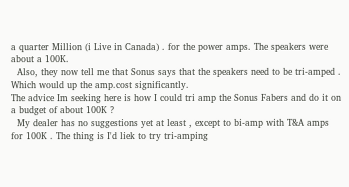a quarter Million (i Live in Canada) . for the power amps. The speakers were about a 100K.
  Also, they now tell me that Sonus says that the speakers need to be tri-amped .  Which would up the amp.cost significantly.
The advice Im seeking here is how I could tri amp the Sonus Fabers and do it on a budget of about 100K ?
  My dealer has no suggestions yet at least , except to bi-amp with T&A amps for 100K . The thing is I'd liek to try tri-amping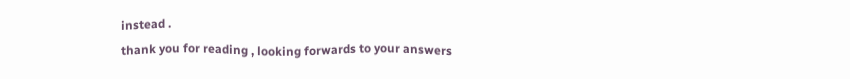instead .
thank you for reading , looking forwards to your answers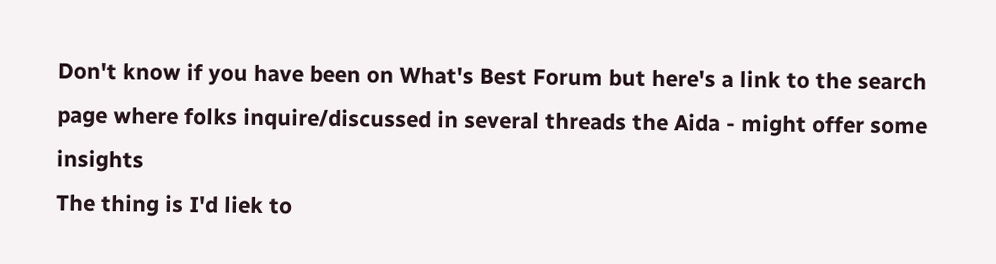Don't know if you have been on What's Best Forum but here's a link to the search page where folks inquire/discussed in several threads the Aida - might offer some insights
The thing is I'd liek to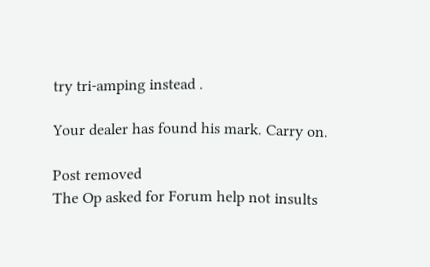try tri-amping instead .

Your dealer has found his mark. Carry on.

Post removed
The Op asked for Forum help not insults